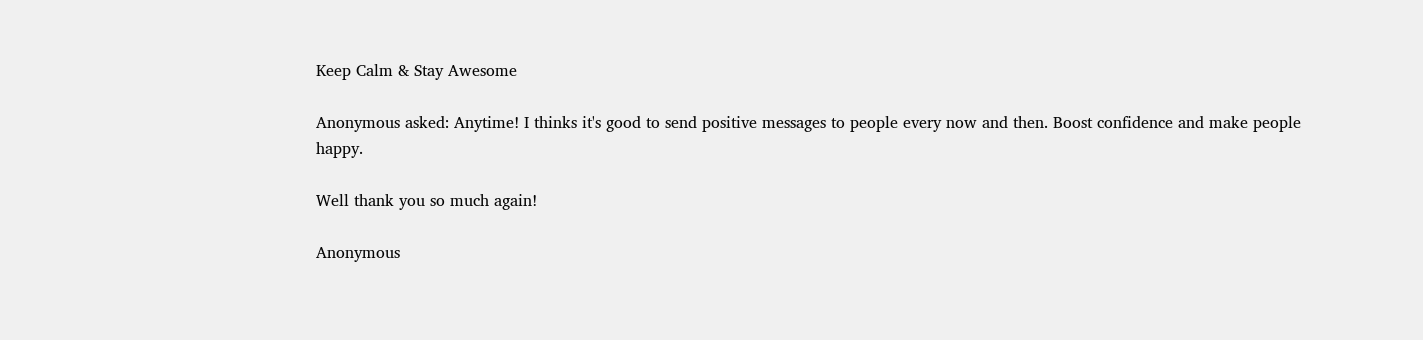Keep Calm & Stay Awesome

Anonymous asked: Anytime! I thinks it's good to send positive messages to people every now and then. Boost confidence and make people happy.

Well thank you so much again!

Anonymous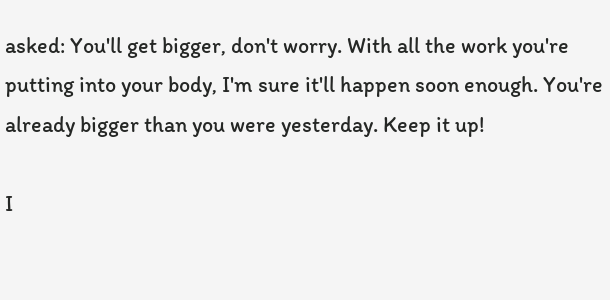asked: You'll get bigger, don't worry. With all the work you're putting into your body, I'm sure it'll happen soon enough. You're already bigger than you were yesterday. Keep it up!

I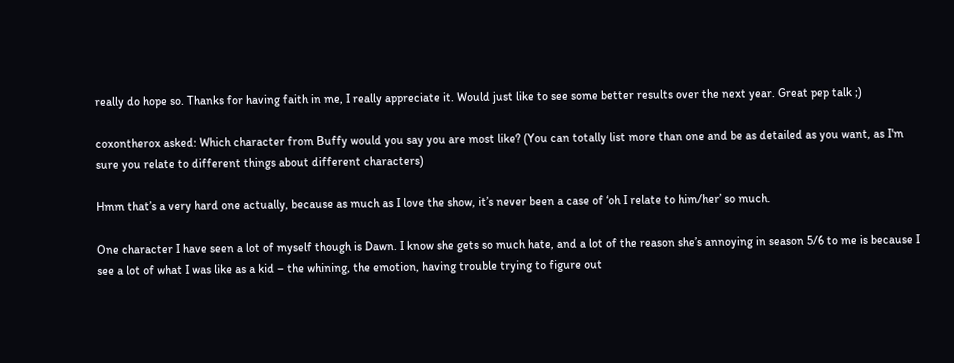really do hope so. Thanks for having faith in me, I really appreciate it. Would just like to see some better results over the next year. Great pep talk ;)

coxontherox asked: Which character from Buffy would you say you are most like? (You can totally list more than one and be as detailed as you want, as I'm sure you relate to different things about different characters)

Hmm that’s a very hard one actually, because as much as I love the show, it’s never been a case of ‘oh I relate to him/her’ so much.

One character I have seen a lot of myself though is Dawn. I know she gets so much hate, and a lot of the reason she’s annoying in season 5/6 to me is because I see a lot of what I was like as a kid – the whining, the emotion, having trouble trying to figure out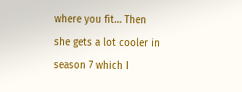where you fit… Then she gets a lot cooler in season 7 which I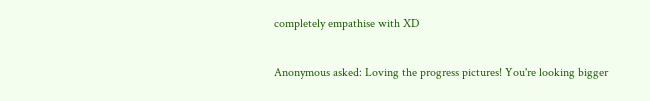completely empathise with XD

Anonymous asked: Loving the progress pictures! You're looking bigger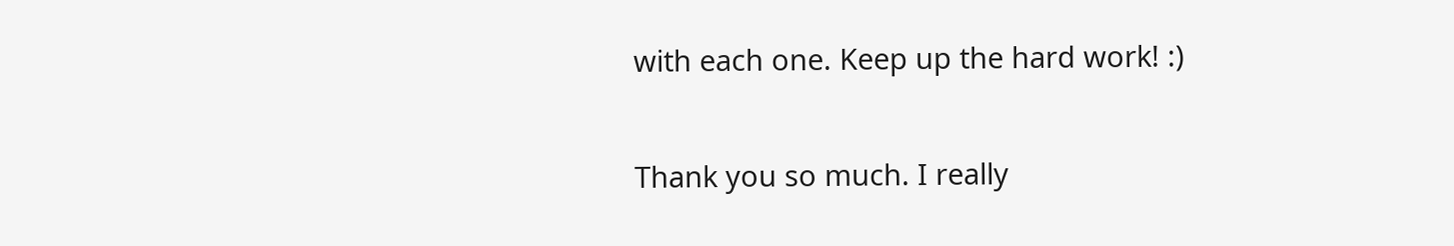with each one. Keep up the hard work! :)

Thank you so much. I really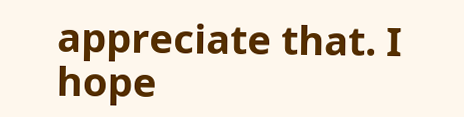appreciate that. I hope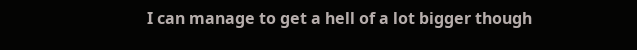I can manage to get a hell of a lot bigger though